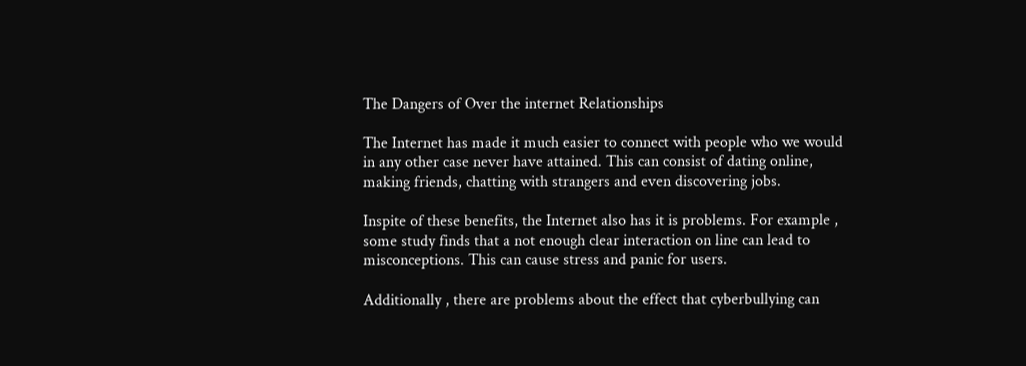The Dangers of Over the internet Relationships

The Internet has made it much easier to connect with people who we would in any other case never have attained. This can consist of dating online, making friends, chatting with strangers and even discovering jobs.

Inspite of these benefits, the Internet also has it is problems. For example , some study finds that a not enough clear interaction on line can lead to misconceptions. This can cause stress and panic for users.

Additionally , there are problems about the effect that cyberbullying can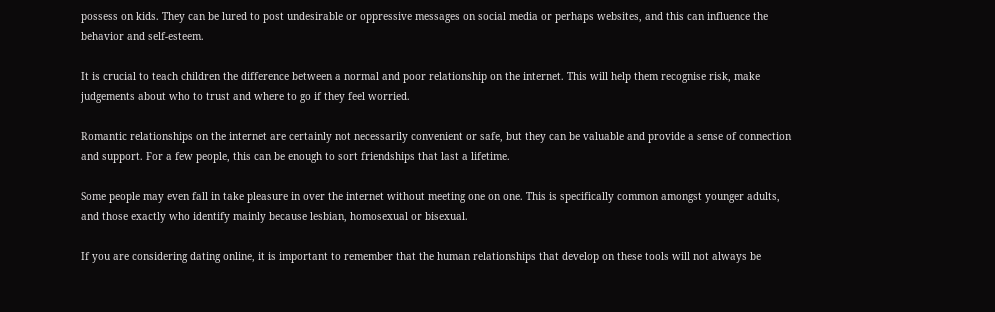possess on kids. They can be lured to post undesirable or oppressive messages on social media or perhaps websites, and this can influence the behavior and self-esteem.

It is crucial to teach children the difference between a normal and poor relationship on the internet. This will help them recognise risk, make judgements about who to trust and where to go if they feel worried.

Romantic relationships on the internet are certainly not necessarily convenient or safe, but they can be valuable and provide a sense of connection and support. For a few people, this can be enough to sort friendships that last a lifetime.

Some people may even fall in take pleasure in over the internet without meeting one on one. This is specifically common amongst younger adults, and those exactly who identify mainly because lesbian, homosexual or bisexual.

If you are considering dating online, it is important to remember that the human relationships that develop on these tools will not always be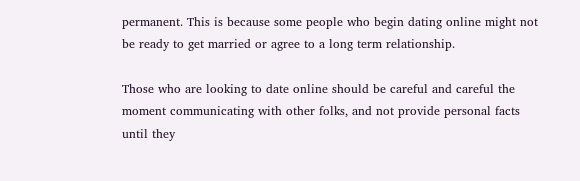permanent. This is because some people who begin dating online might not be ready to get married or agree to a long term relationship.

Those who are looking to date online should be careful and careful the moment communicating with other folks, and not provide personal facts until they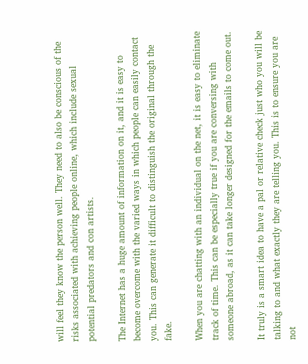will feel they know the person well. They need to also be conscious of the risks associated with achieving people online, which include sexual potential predators and con artists.

The Internet has a huge amount of information on it, and it is easy to become overcome with the varied ways in which people can easily contact you. This can generate it difficult to distinguish the original through the fake.

When you are chatting with an individual on the net, it is easy to eliminate track of time. This can be especially true if you are conversing with someone abroad, as it can take longer designed for the emails to come out.

It truly is a smart idea to have a pal or relative check just who you will be talking to and what exactly they are telling you. This is to ensure you are not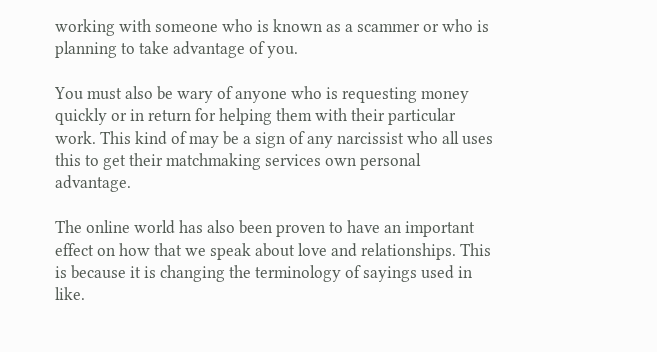working with someone who is known as a scammer or who is planning to take advantage of you.

You must also be wary of anyone who is requesting money quickly or in return for helping them with their particular work. This kind of may be a sign of any narcissist who all uses this to get their matchmaking services own personal advantage.

The online world has also been proven to have an important effect on how that we speak about love and relationships. This is because it is changing the terminology of sayings used in like.